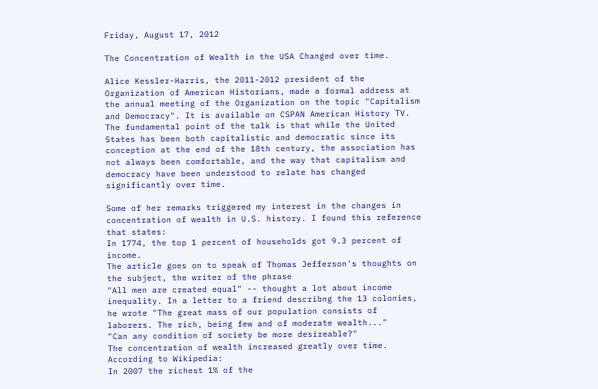Friday, August 17, 2012

The Concentration of Wealth in the USA Changed over time.

Alice Kessler-Harris, the 2011-2012 president of the Organization of American Historians, made a formal address at the annual meeting of the Organization on the topic "Capitalism and Democracy". It is available on CSPAN American History TV. The fundamental point of the talk is that while the United States has been both capitalistic and democratic since its conception at the end of the 18th century, the association has not always been comfortable, and the way that capitalism and democracy have been understood to relate has changed significantly over time.

Some of her remarks triggered my interest in the changes in concentration of wealth in U.S. history. I found this reference that states:
In 1774, the top 1 percent of households got 9.3 percent of income.
The article goes on to speak of Thomas Jefferson's thoughts on the subject, the writer of the phrase
"All men are created equal" -- thought a lot about income inequality. In a letter to a friend describng the 13 colonies, he wrote "The great mass of our population consists of laborers. The rich, being few and of moderate wealth..."
"Can any condition of society be more desireable?"
The concentration of wealth increased greatly over time. According to Wikipedia:
In 2007 the richest 1% of the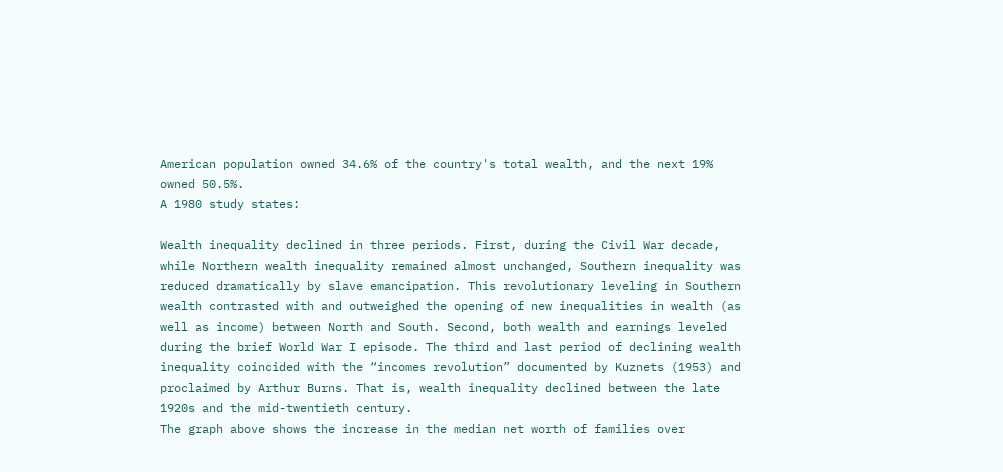American population owned 34.6% of the country's total wealth, and the next 19% owned 50.5%.
A 1980 study states:

Wealth inequality declined in three periods. First, during the Civil War decade, while Northern wealth inequality remained almost unchanged, Southern inequality was reduced dramatically by slave emancipation. This revolutionary leveling in Southern wealth contrasted with and outweighed the opening of new inequalities in wealth (as well as income) between North and South. Second, both wealth and earnings leveled during the brief World War I episode. The third and last period of declining wealth inequality coincided with the “incomes revolution” documented by Kuznets (1953) and proclaimed by Arthur Burns. That is, wealth inequality declined between the late 1920s and the mid-twentieth century.
The graph above shows the increase in the median net worth of families over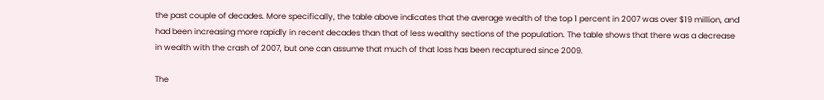the past couple of decades. More specifically, the table above indicates that the average wealth of the top 1 percent in 2007 was over $19 million, and had been increasing more rapidly in recent decades than that of less wealthy sections of the population. The table shows that there was a decrease in wealth with the crash of 2007, but one can assume that much of that loss has been recaptured since 2009.

The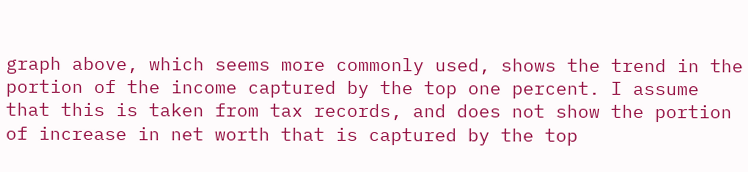graph above, which seems more commonly used, shows the trend in the portion of the income captured by the top one percent. I assume that this is taken from tax records, and does not show the portion of increase in net worth that is captured by the top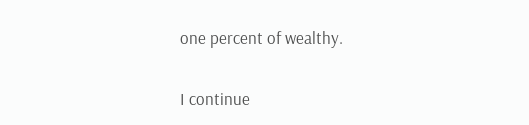one percent of wealthy.

I continue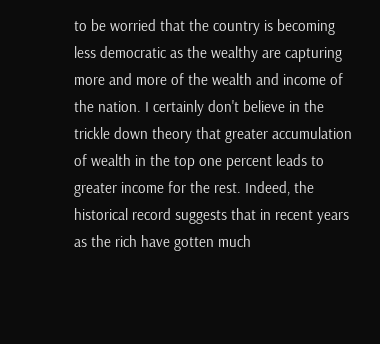to be worried that the country is becoming less democratic as the wealthy are capturing more and more of the wealth and income of the nation. I certainly don't believe in the trickle down theory that greater accumulation of wealth in the top one percent leads to greater income for the rest. Indeed, the historical record suggests that in recent years as the rich have gotten much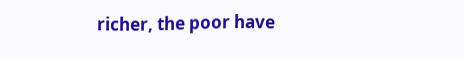richer, the poor have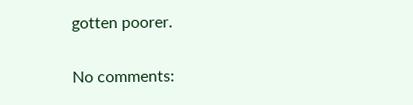gotten poorer.

No comments: